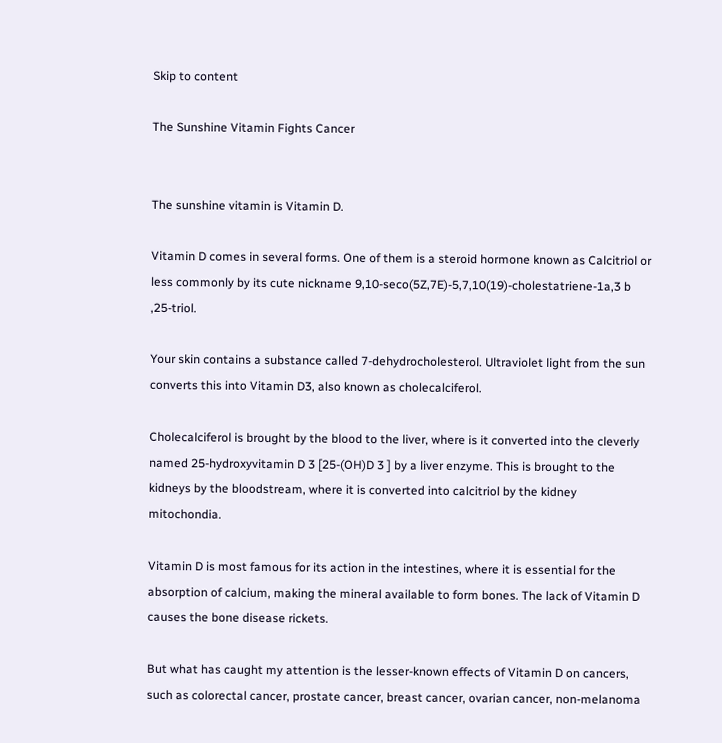Skip to content

The Sunshine Vitamin Fights Cancer


The sunshine vitamin is Vitamin D.

Vitamin D comes in several forms. One of them is a steroid hormone known as Calcitriol or less commonly by its cute nickname 9,10-seco(5Z,7E)-5,7,10(19)-cholestatriene-1a,3 b ,25-triol.

Your skin contains a substance called 7-dehydrocholesterol. Ultraviolet light from the sun converts this into Vitamin D3, also known as cholecalciferol.

Cholecalciferol is brought by the blood to the liver, where is it converted into the cleverly named 25-hydroxyvitamin D 3 [25-(OH)D 3 ] by a liver enzyme. This is brought to the kidneys by the bloodstream, where it is converted into calcitriol by the kidney mitochondia.

Vitamin D is most famous for its action in the intestines, where it is essential for the absorption of calcium, making the mineral available to form bones. The lack of Vitamin D causes the bone disease rickets.

But what has caught my attention is the lesser-known effects of Vitamin D on cancers, such as colorectal cancer, prostate cancer, breast cancer, ovarian cancer, non-melanoma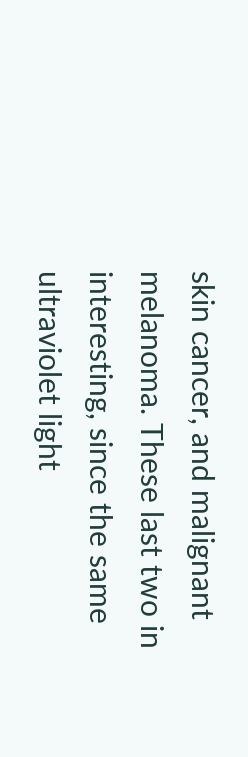skin cancer, and malignant melanoma. These last two in interesting, since the same ultraviolet light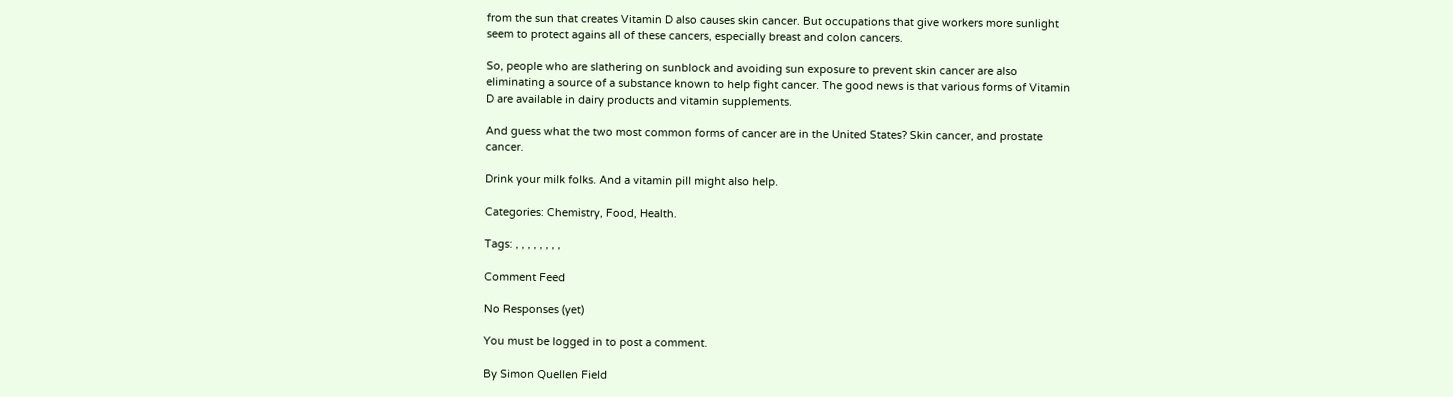from the sun that creates Vitamin D also causes skin cancer. But occupations that give workers more sunlight seem to protect agains all of these cancers, especially breast and colon cancers.

So, people who are slathering on sunblock and avoiding sun exposure to prevent skin cancer are also eliminating a source of a substance known to help fight cancer. The good news is that various forms of Vitamin D are available in dairy products and vitamin supplements.

And guess what the two most common forms of cancer are in the United States? Skin cancer, and prostate cancer.

Drink your milk folks. And a vitamin pill might also help.

Categories: Chemistry, Food, Health.

Tags: , , , , , , , ,

Comment Feed

No Responses (yet)

You must be logged in to post a comment.

By Simon Quellen Field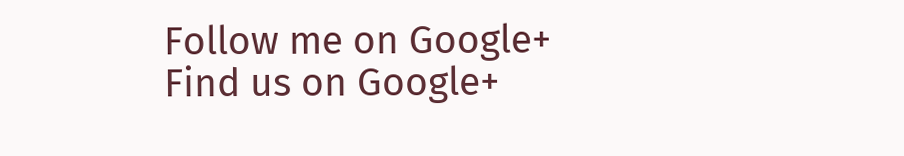Follow me on Google+
Find us on Google+